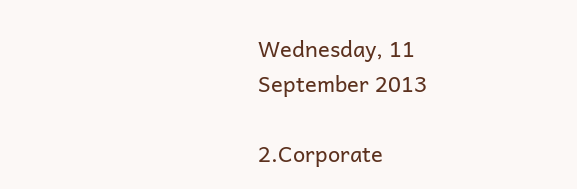Wednesday, 11 September 2013

2.Corporate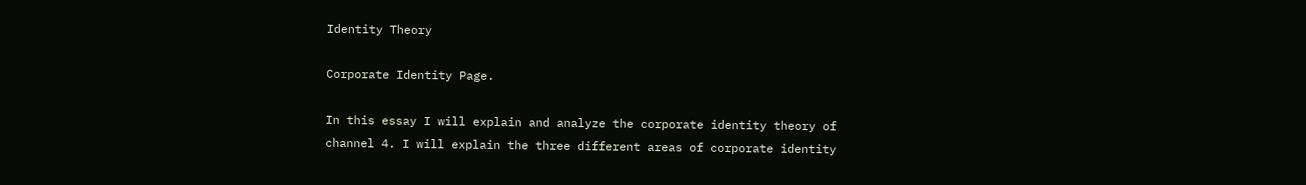Identity Theory

Corporate Identity Page.

In this essay I will explain and analyze the corporate identity theory of channel 4. I will explain the three different areas of corporate identity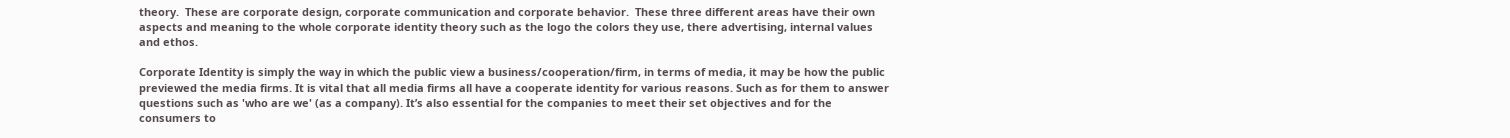theory.  These are corporate design, corporate communication and corporate behavior.  These three different areas have their own aspects and meaning to the whole corporate identity theory such as the logo the colors they use, there advertising, internal values and ethos.

Corporate Identity is simply the way in which the public view a business/cooperation/firm, in terms of media, it may be how the public previewed the media firms. It is vital that all media firms all have a cooperate identity for various reasons. Such as for them to answer questions such as 'who are we' (as a company). It’s also essential for the companies to meet their set objectives and for the consumers to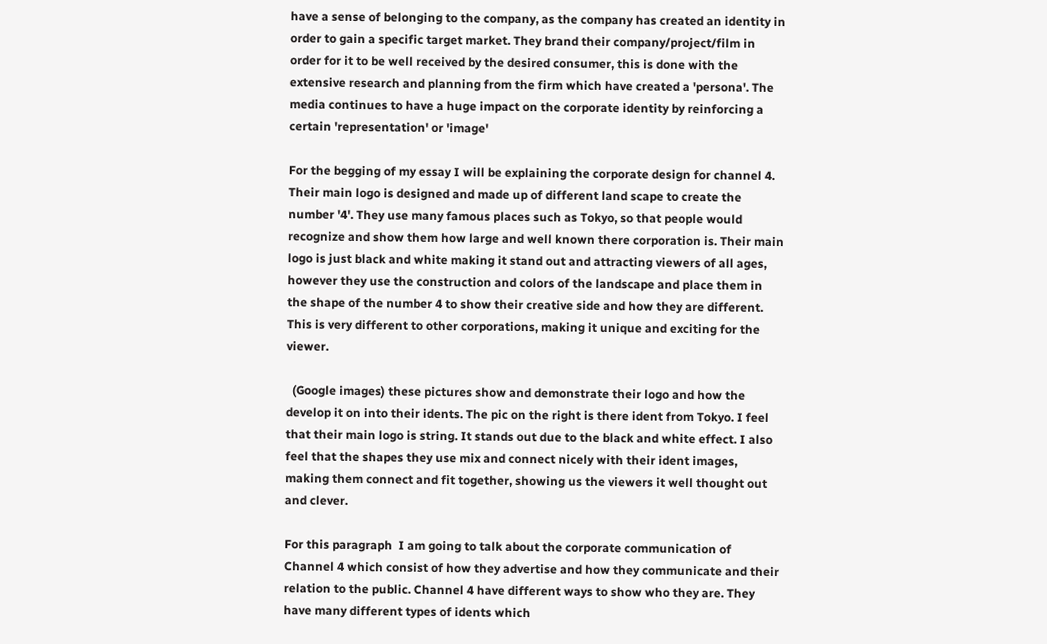have a sense of belonging to the company, as the company has created an identity in order to gain a specific target market. They brand their company/project/film in order for it to be well received by the desired consumer, this is done with the extensive research and planning from the firm which have created a 'persona'. The media continues to have a huge impact on the corporate identity by reinforcing a certain 'representation' or 'image'

For the begging of my essay I will be explaining the corporate design for channel 4. Their main logo is designed and made up of different land scape to create the number '4'. They use many famous places such as Tokyo, so that people would recognize and show them how large and well known there corporation is. Their main logo is just black and white making it stand out and attracting viewers of all ages, however they use the construction and colors of the landscape and place them in the shape of the number 4 to show their creative side and how they are different. This is very different to other corporations, making it unique and exciting for the viewer.

  (Google images) these pictures show and demonstrate their logo and how the develop it on into their idents. The pic on the right is there ident from Tokyo. I feel that their main logo is string. It stands out due to the black and white effect. I also feel that the shapes they use mix and connect nicely with their ident images, making them connect and fit together, showing us the viewers it well thought out and clever.

For this paragraph  I am going to talk about the corporate communication of Channel 4 which consist of how they advertise and how they communicate and their relation to the public. Channel 4 have different ways to show who they are. They have many different types of idents which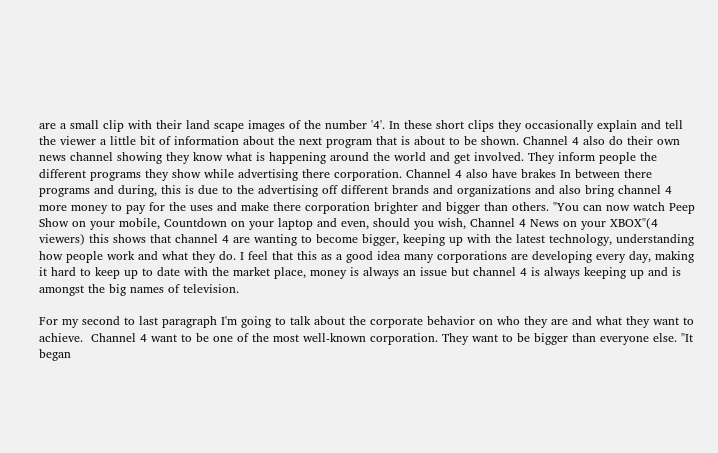are a small clip with their land scape images of the number '4'. In these short clips they occasionally explain and tell the viewer a little bit of information about the next program that is about to be shown. Channel 4 also do their own news channel showing they know what is happening around the world and get involved. They inform people the different programs they show while advertising there corporation. Channel 4 also have brakes In between there programs and during, this is due to the advertising off different brands and organizations and also bring channel 4 more money to pay for the uses and make there corporation brighter and bigger than others. "You can now watch Peep Show on your mobile, Countdown on your laptop and even, should you wish, Channel 4 News on your XBOX"(4 viewers) this shows that channel 4 are wanting to become bigger, keeping up with the latest technology, understanding how people work and what they do. I feel that this as a good idea many corporations are developing every day, making it hard to keep up to date with the market place, money is always an issue but channel 4 is always keeping up and is amongst the big names of television.

For my second to last paragraph I'm going to talk about the corporate behavior on who they are and what they want to achieve.  Channel 4 want to be one of the most well-known corporation. They want to be bigger than everyone else. "It began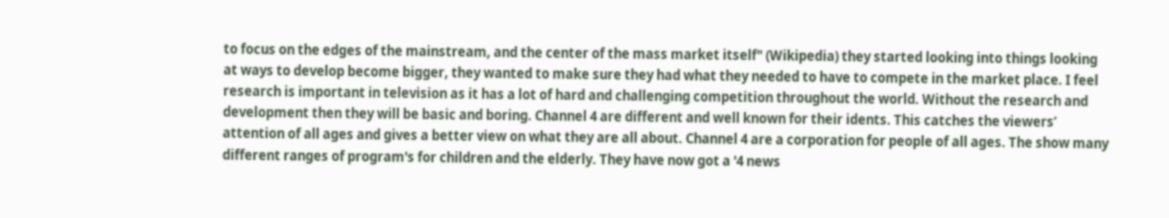to focus on the edges of the mainstream, and the center of the mass market itself" (Wikipedia) they started looking into things looking at ways to develop become bigger, they wanted to make sure they had what they needed to have to compete in the market place. I feel research is important in television as it has a lot of hard and challenging competition throughout the world. Without the research and development then they will be basic and boring. Channel 4 are different and well known for their idents. This catches the viewers’ attention of all ages and gives a better view on what they are all about. Channel 4 are a corporation for people of all ages. The show many different ranges of program's for children and the elderly. They have now got a '4 news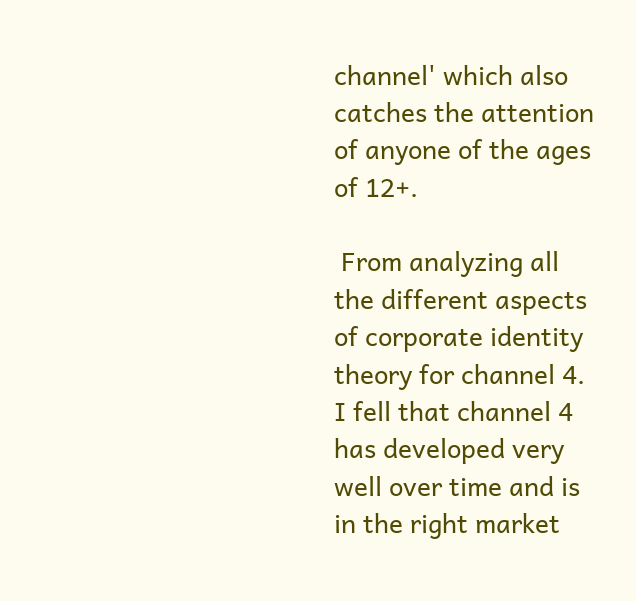channel' which also catches the attention of anyone of the ages of 12+.

 From analyzing all the different aspects of corporate identity theory for channel 4. I fell that channel 4 has developed very well over time and is in the right market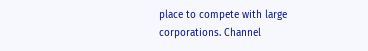place to compete with large corporations. Channel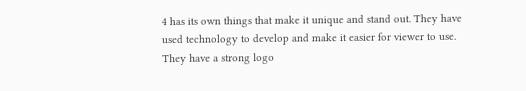4 has its own things that make it unique and stand out. They have used technology to develop and make it easier for viewer to use. They have a strong logo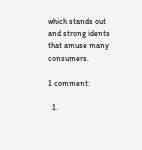which stands out and strong idents that amuse many consumers.

1 comment:

  1.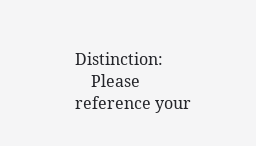Distinction:
    Please reference your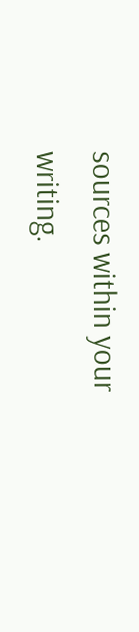sources within your writing.